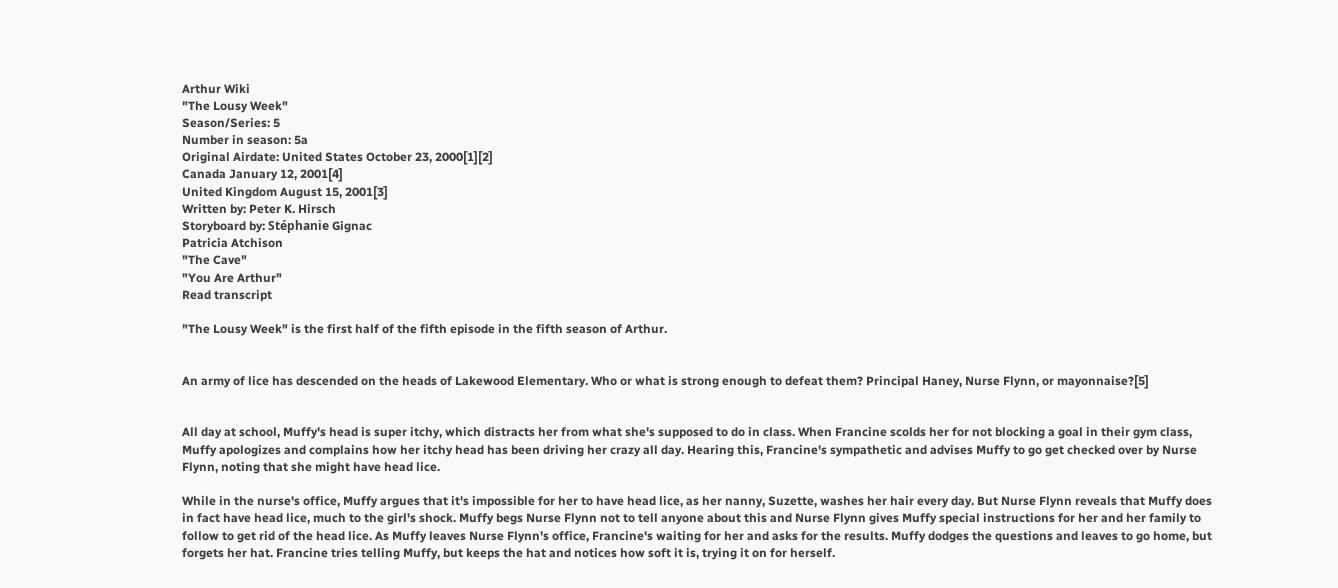Arthur Wiki
"The Lousy Week"
Season/Series: 5
Number in season: 5a
Original Airdate: United States October 23, 2000[1][2]
Canada January 12, 2001[4]
United Kingdom August 15, 2001[3]
Written by: Peter K. Hirsch
Storyboard by: Stéphanie Gignac
Patricia Atchison
"The Cave"
"You Are Arthur"
Read transcript

"The Lousy Week" is the first half of the fifth episode in the fifth season of Arthur.


An army of lice has descended on the heads of Lakewood Elementary. Who or what is strong enough to defeat them? Principal Haney, Nurse Flynn, or mayonnaise?[5]


All day at school, Muffy's head is super itchy, which distracts her from what she's supposed to do in class. When Francine scolds her for not blocking a goal in their gym class, Muffy apologizes and complains how her itchy head has been driving her crazy all day. Hearing this, Francine's sympathetic and advises Muffy to go get checked over by Nurse Flynn, noting that she might have head lice.

While in the nurse's office, Muffy argues that it's impossible for her to have head lice, as her nanny, Suzette, washes her hair every day. But Nurse Flynn reveals that Muffy does in fact have head lice, much to the girl's shock. Muffy begs Nurse Flynn not to tell anyone about this and Nurse Flynn gives Muffy special instructions for her and her family to follow to get rid of the head lice. As Muffy leaves Nurse Flynn's office, Francine's waiting for her and asks for the results. Muffy dodges the questions and leaves to go home, but forgets her hat. Francine tries telling Muffy, but keeps the hat and notices how soft it is, trying it on for herself.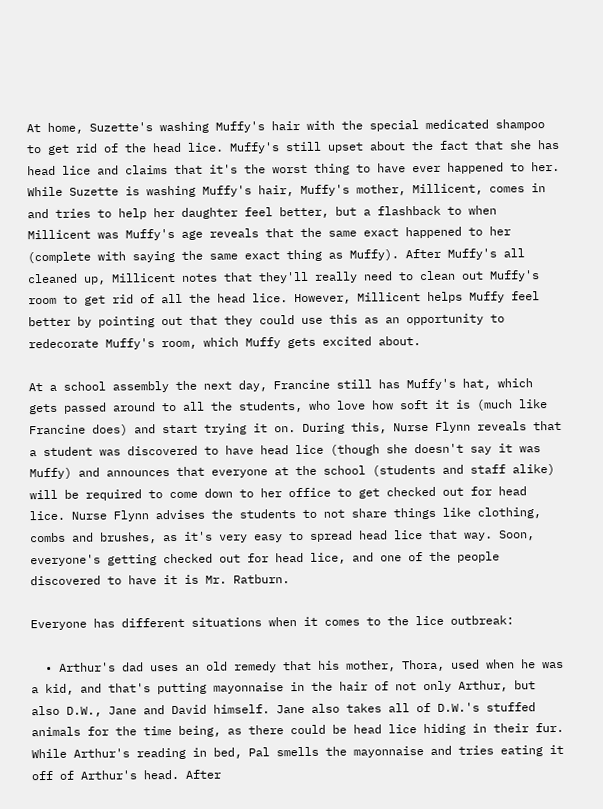At home, Suzette's washing Muffy's hair with the special medicated shampoo to get rid of the head lice. Muffy's still upset about the fact that she has head lice and claims that it's the worst thing to have ever happened to her. While Suzette is washing Muffy's hair, Muffy's mother, Millicent, comes in and tries to help her daughter feel better, but a flashback to when Millicent was Muffy's age reveals that the same exact happened to her (complete with saying the same exact thing as Muffy). After Muffy's all cleaned up, Millicent notes that they'll really need to clean out Muffy's room to get rid of all the head lice. However, Millicent helps Muffy feel better by pointing out that they could use this as an opportunity to redecorate Muffy's room, which Muffy gets excited about.

At a school assembly the next day, Francine still has Muffy's hat, which gets passed around to all the students, who love how soft it is (much like Francine does) and start trying it on. During this, Nurse Flynn reveals that a student was discovered to have head lice (though she doesn't say it was Muffy) and announces that everyone at the school (students and staff alike) will be required to come down to her office to get checked out for head lice. Nurse Flynn advises the students to not share things like clothing, combs and brushes, as it's very easy to spread head lice that way. Soon, everyone's getting checked out for head lice, and one of the people discovered to have it is Mr. Ratburn.

Everyone has different situations when it comes to the lice outbreak:

  • Arthur's dad uses an old remedy that his mother, Thora, used when he was a kid, and that's putting mayonnaise in the hair of not only Arthur, but also D.W., Jane and David himself. Jane also takes all of D.W.'s stuffed animals for the time being, as there could be head lice hiding in their fur. While Arthur's reading in bed, Pal smells the mayonnaise and tries eating it off of Arthur's head. After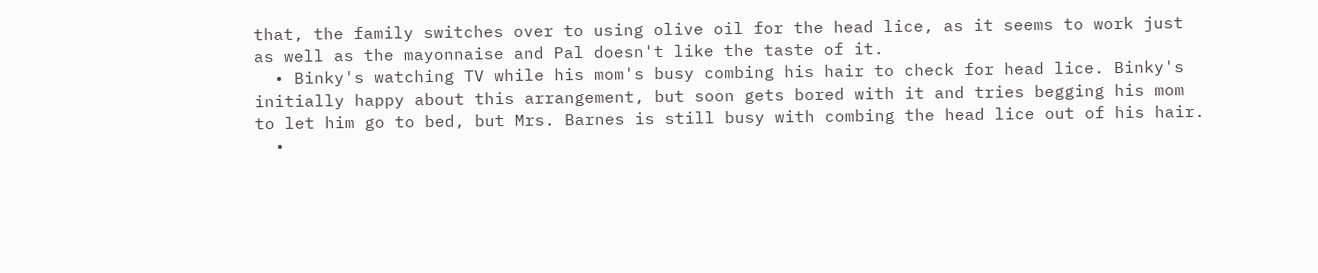that, the family switches over to using olive oil for the head lice, as it seems to work just as well as the mayonnaise and Pal doesn't like the taste of it.
  • Binky's watching TV while his mom's busy combing his hair to check for head lice. Binky's initially happy about this arrangement, but soon gets bored with it and tries begging his mom to let him go to bed, but Mrs. Barnes is still busy with combing the head lice out of his hair.
  •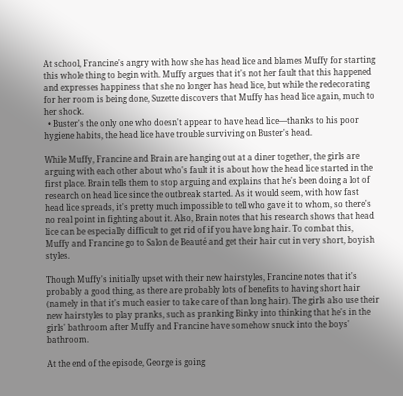At school, Francine's angry with how she has head lice and blames Muffy for starting this whole thing to begin with. Muffy argues that it's not her fault that this happened and expresses happiness that she no longer has head lice, but while the redecorating for her room is being done, Suzette discovers that Muffy has head lice again, much to her shock.
  • Buster's the only one who doesn't appear to have head lice—thanks to his poor hygiene habits, the head lice have trouble surviving on Buster's head.

While Muffy, Francine and Brain are hanging out at a diner together, the girls are arguing with each other about who's fault it is about how the head lice started in the first place. Brain tells them to stop arguing and explains that he's been doing a lot of research on head lice since the outbreak started. As it would seem, with how fast head lice spreads, it's pretty much impossible to tell who gave it to whom, so there's no real point in fighting about it. Also, Brain notes that his research shows that head lice can be especially difficult to get rid of if you have long hair. To combat this, Muffy and Francine go to Salon de Beauté and get their hair cut in very short, boyish styles.

Though Muffy's initially upset with their new hairstyles, Francine notes that it's probably a good thing, as there are probably lots of benefits to having short hair (namely in that it's much easier to take care of than long hair). The girls also use their new hairstyles to play pranks, such as pranking Binky into thinking that he's in the girls' bathroom after Muffy and Francine have somehow snuck into the boys' bathroom.

At the end of the episode, George is going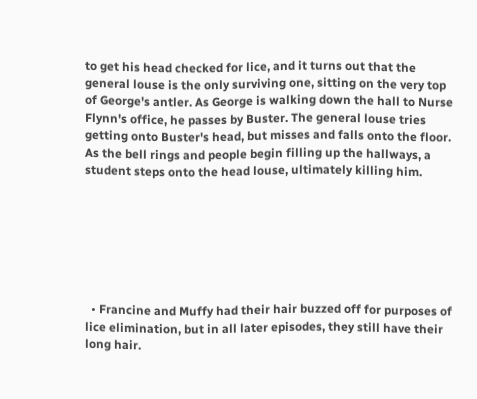to get his head checked for lice, and it turns out that the general louse is the only surviving one, sitting on the very top of George's antler. As George is walking down the hall to Nurse Flynn's office, he passes by Buster. The general louse tries getting onto Buster's head, but misses and falls onto the floor. As the bell rings and people begin filling up the hallways, a student steps onto the head louse, ultimately killing him.







  • Francine and Muffy had their hair buzzed off for purposes of lice elimination, but in all later episodes, they still have their long hair.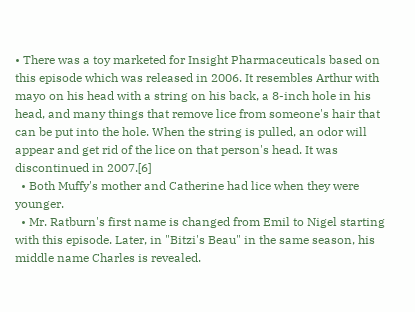• There was a toy marketed for Insight Pharmaceuticals based on this episode which was released in 2006. It resembles Arthur with mayo on his head with a string on his back, a 8-inch hole in his head, and many things that remove lice from someone's hair that can be put into the hole. When the string is pulled, an odor will appear and get rid of the lice on that person's head. It was discontinued in 2007.[6]
  • Both Muffy's mother and Catherine had lice when they were younger.
  • Mr. Ratburn's first name is changed from Emil to Nigel starting with this episode. Later, in "Bitzi's Beau" in the same season, his middle name Charles is revealed.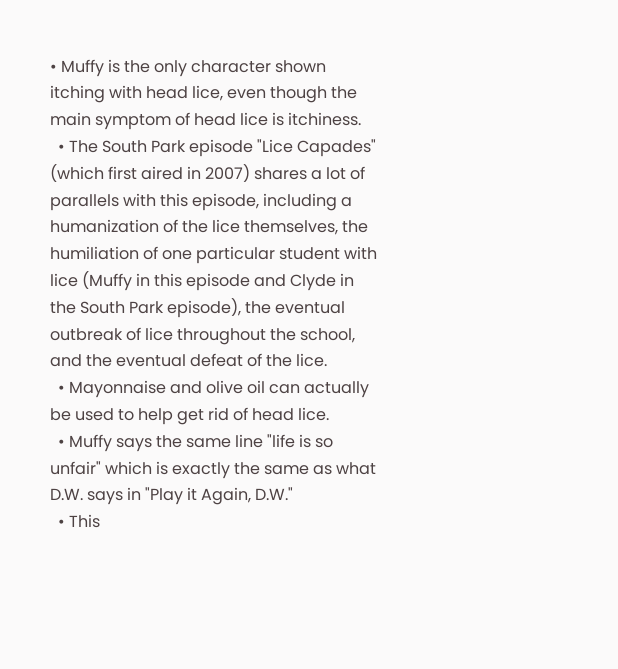• Muffy is the only character shown itching with head lice, even though the main symptom of head lice is itchiness.
  • The South Park episode "Lice Capades" (which first aired in 2007) shares a lot of parallels with this episode, including a humanization of the lice themselves, the humiliation of one particular student with lice (Muffy in this episode and Clyde in the South Park episode), the eventual outbreak of lice throughout the school, and the eventual defeat of the lice.
  • Mayonnaise and olive oil can actually be used to help get rid of head lice.
  • Muffy says the same line "life is so unfair" which is exactly the same as what D.W. says in "Play it Again, D.W."
  • This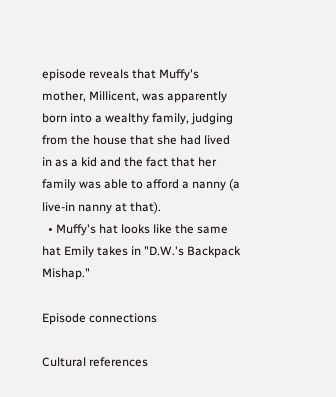episode reveals that Muffy's mother, Millicent, was apparently born into a wealthy family, judging from the house that she had lived in as a kid and the fact that her family was able to afford a nanny (a live-in nanny at that).
  • Muffy's hat looks like the same hat Emily takes in "D.W.'s Backpack Mishap."

Episode connections

Cultural references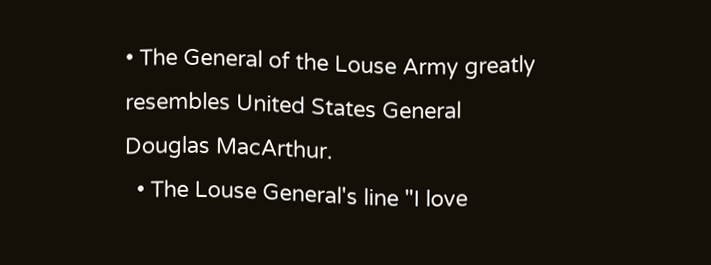• The General of the Louse Army greatly resembles United States General Douglas MacArthur.
  • The Louse General's line "I love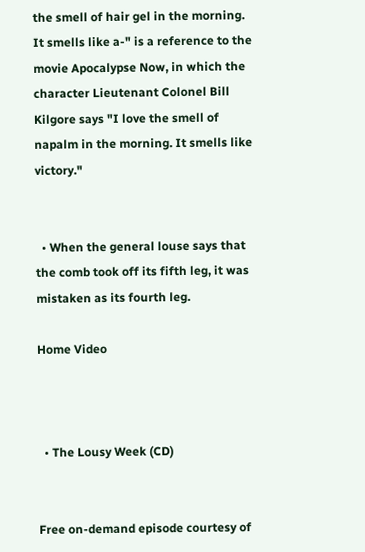the smell of hair gel in the morning. It smells like a-" is a reference to the movie Apocalypse Now, in which the character Lieutenant Colonel Bill Kilgore says "I love the smell of napalm in the morning. It smells like victory."


  • When the general louse says that the comb took off its fifth leg, it was mistaken as its fourth leg.

Home Video



  • The Lousy Week (CD)


Free on-demand episode courtesy of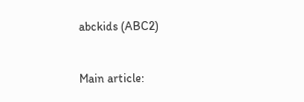abckids (ABC2)


Main article: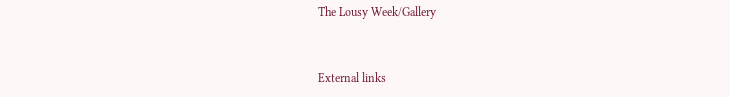The Lousy Week/Gallery


External links